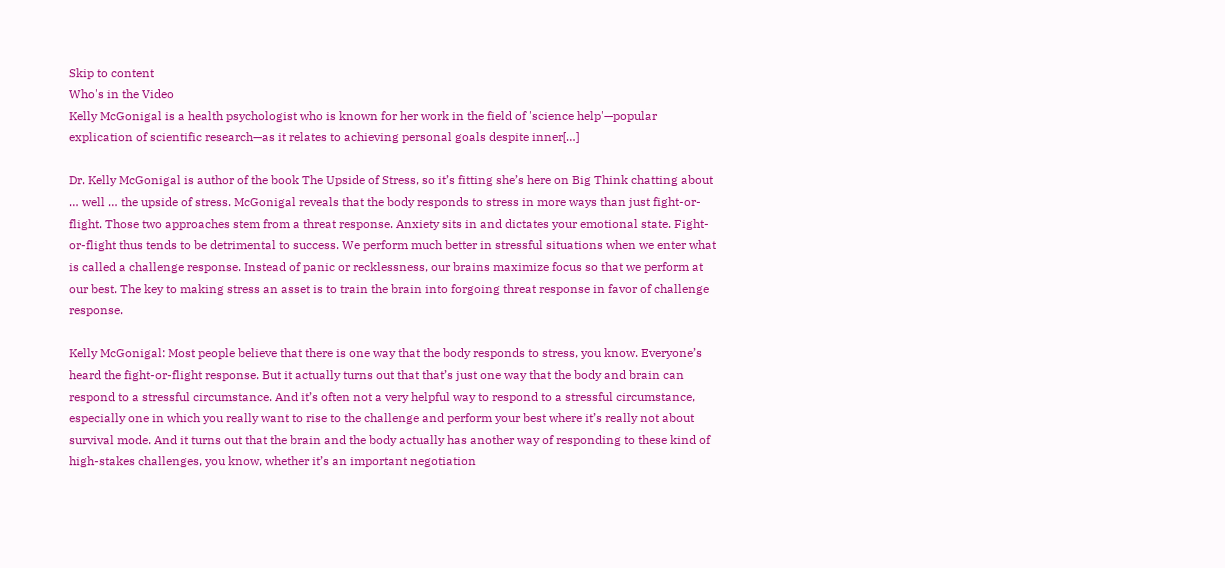Skip to content
Who's in the Video
Kelly McGonigal is a health psychologist who is known for her work in the field of 'science help'—popular explication of scientific research—as it relates to achieving personal goals despite inner[…]

Dr. Kelly McGonigal is author of the book The Upside of Stress, so it’s fitting she’s here on Big Think chatting about … well … the upside of stress. McGonigal reveals that the body responds to stress in more ways than just fight-or-flight. Those two approaches stem from a threat response. Anxiety sits in and dictates your emotional state. Fight-or-flight thus tends to be detrimental to success. We perform much better in stressful situations when we enter what is called a challenge response. Instead of panic or recklessness, our brains maximize focus so that we perform at our best. The key to making stress an asset is to train the brain into forgoing threat response in favor of challenge response.

Kelly McGonigal: Most people believe that there is one way that the body responds to stress, you know. Everyone’s heard the fight-or-flight response. But it actually turns out that that’s just one way that the body and brain can respond to a stressful circumstance. And it’s often not a very helpful way to respond to a stressful circumstance, especially one in which you really want to rise to the challenge and perform your best where it’s really not about survival mode. And it turns out that the brain and the body actually has another way of responding to these kind of high-stakes challenges, you know, whether it’s an important negotiation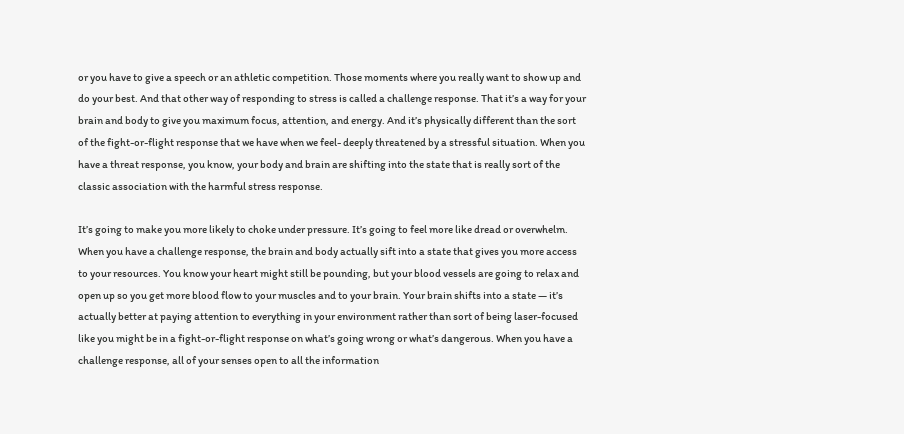or you have to give a speech or an athletic competition. Those moments where you really want to show up and do your best. And that other way of responding to stress is called a challenge response. That it’s a way for your brain and body to give you maximum focus, attention, and energy. And it’s physically different than the sort of the fight-or-flight response that we have when we feel- deeply threatened by a stressful situation. When you have a threat response, you know, your body and brain are shifting into the state that is really sort of the classic association with the harmful stress response.

It’s going to make you more likely to choke under pressure. It’s going to feel more like dread or overwhelm. When you have a challenge response, the brain and body actually sift into a state that gives you more access to your resources. You know your heart might still be pounding, but your blood vessels are going to relax and open up so you get more blood flow to your muscles and to your brain. Your brain shifts into a state — it’s actually better at paying attention to everything in your environment rather than sort of being laser-focused like you might be in a fight-or-flight response on what’s going wrong or what’s dangerous. When you have a challenge response, all of your senses open to all the information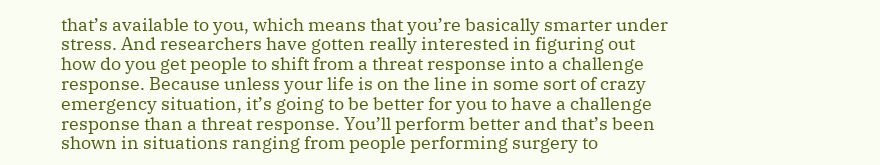that’s available to you, which means that you’re basically smarter under stress. And researchers have gotten really interested in figuring out how do you get people to shift from a threat response into a challenge response. Because unless your life is on the line in some sort of crazy emergency situation, it’s going to be better for you to have a challenge response than a threat response. You’ll perform better and that’s been shown in situations ranging from people performing surgery to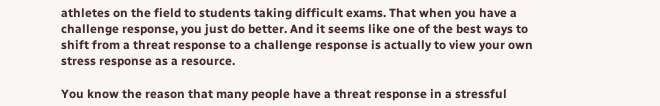athletes on the field to students taking difficult exams. That when you have a challenge response, you just do better. And it seems like one of the best ways to shift from a threat response to a challenge response is actually to view your own stress response as a resource.

You know the reason that many people have a threat response in a stressful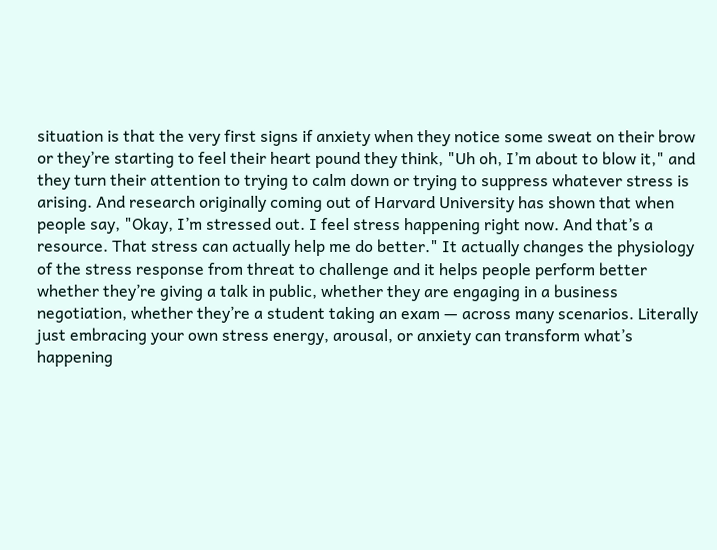situation is that the very first signs if anxiety when they notice some sweat on their brow or they’re starting to feel their heart pound they think, "Uh oh, I’m about to blow it," and they turn their attention to trying to calm down or trying to suppress whatever stress is arising. And research originally coming out of Harvard University has shown that when people say, "Okay, I’m stressed out. I feel stress happening right now. And that’s a resource. That stress can actually help me do better." It actually changes the physiology of the stress response from threat to challenge and it helps people perform better whether they’re giving a talk in public, whether they are engaging in a business negotiation, whether they’re a student taking an exam — across many scenarios. Literally just embracing your own stress energy, arousal, or anxiety can transform what’s happening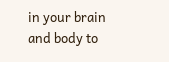in your brain and body to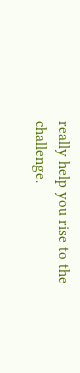really help you rise to the challenge.